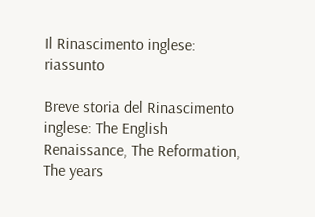Il Rinascimento inglese: riassunto

Breve storia del Rinascimento inglese: The English Renaissance, The Reformation, The years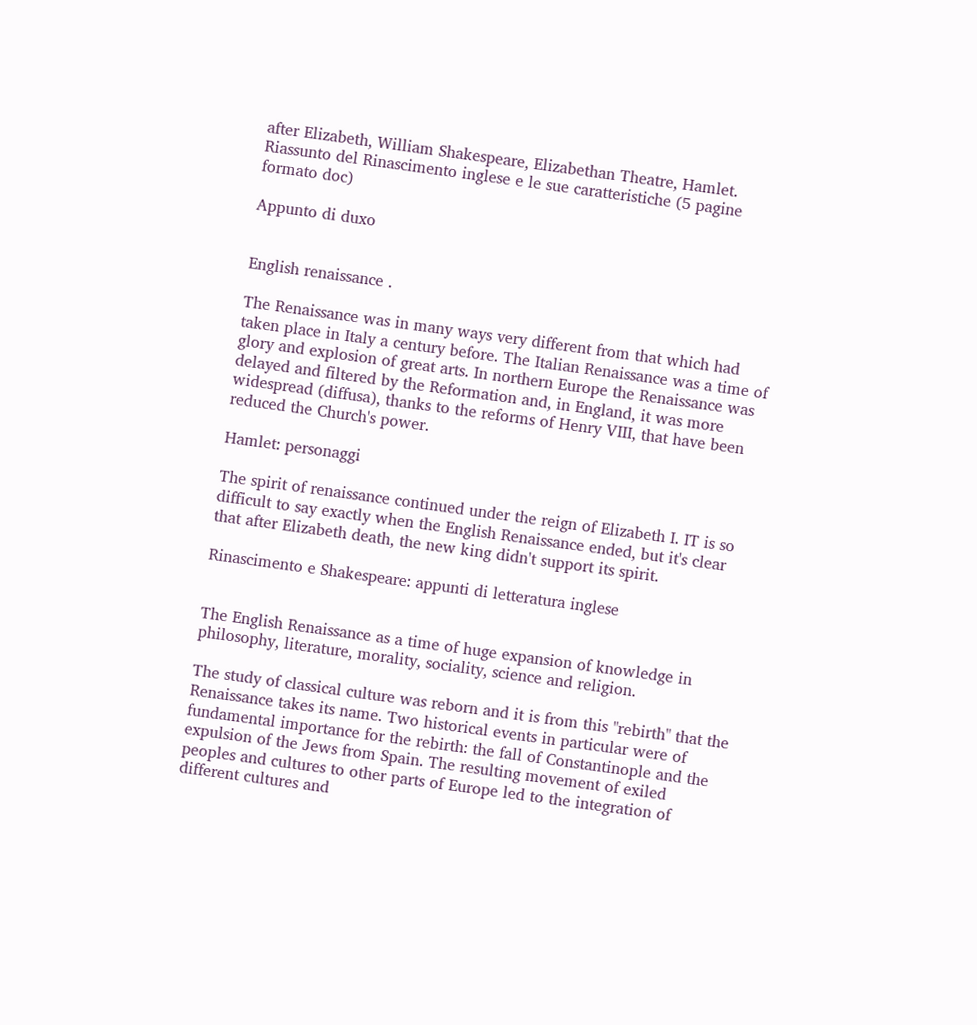after Elizabeth, William Shakespeare, Elizabethan Theatre, Hamlet. Riassunto del Rinascimento inglese e le sue caratteristiche (5 pagine formato doc)

Appunto di duxo


English renaissance .

The Renaissance was in many ways very different from that which had taken place in Italy a century before. The Italian Renaissance was a time of glory and explosion of great arts. In northern Europe the Renaissance was delayed and filtered by the Reformation and, in England, it was more widespread (diffusa), thanks to the reforms of Henry VIII, that have been reduced the Church's power.

Hamlet: personaggi

The spirit of renaissance continued under the reign of Elizabeth I. IT is so difficult to say exactly when the English Renaissance ended, but it's clear that after Elizabeth death, the new king didn't support its spirit.

Rinascimento e Shakespeare: appunti di letteratura inglese


The English Renaissance as a time of huge expansion of knowledge in philosophy, literature, morality, sociality, science and religion.

The study of classical culture was reborn and it is from this "rebirth" that the Renaissance takes its name. Two historical events in particular were of fundamental importance for the rebirth: the fall of Constantinople and the expulsion of the Jews from Spain. The resulting movement of exiled peoples and cultures to other parts of Europe led to the integration of different cultures and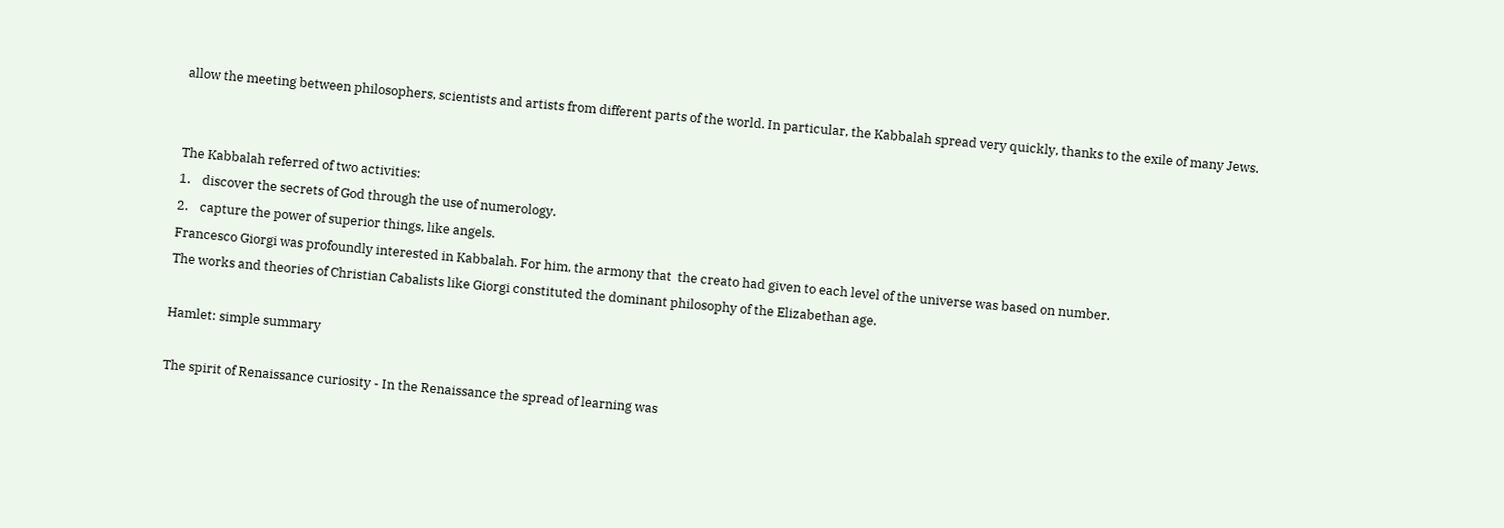allow the meeting between philosophers, scientists and artists from different parts of the world. In particular, the Kabbalah spread very quickly, thanks to the exile of many Jews.


The Kabbalah referred of two activities:
1.    discover the secrets of God through the use of numerology.
2.    capture the power of superior things, like angels.
Francesco Giorgi was profoundly interested in Kabbalah. For him, the armony that  the creato had given to each level of the universe was based on number.
The works and theories of Christian Cabalists like Giorgi constituted the dominant philosophy of the Elizabethan age.

Hamlet: simple summary

The spirit of Renaissance curiosity - In the Renaissance the spread of learning was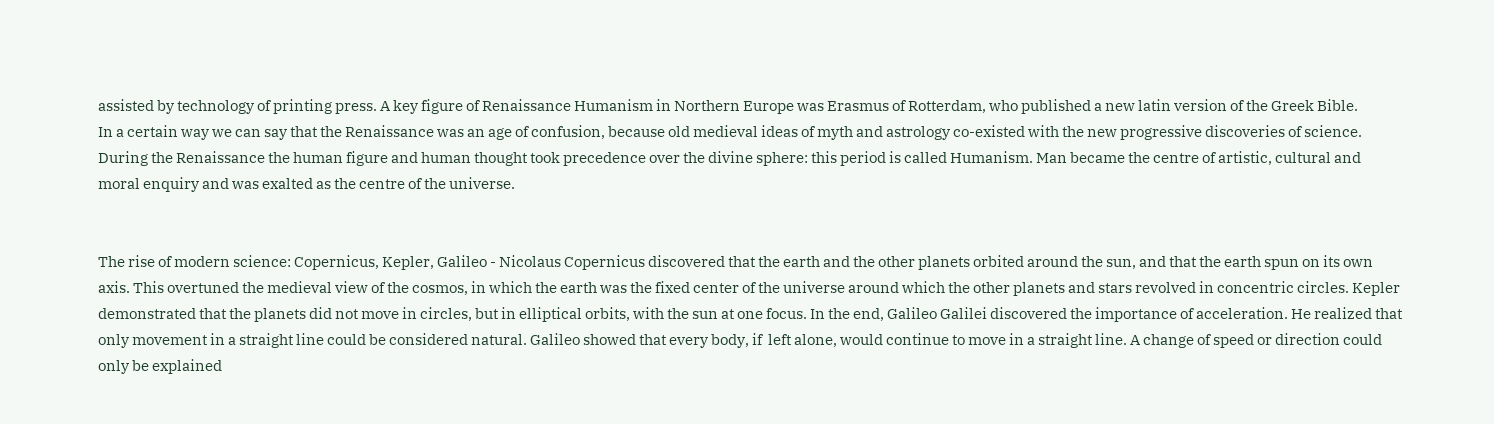assisted by technology of printing press. A key figure of Renaissance Humanism in Northern Europe was Erasmus of Rotterdam, who published a new latin version of the Greek Bible.
In a certain way we can say that the Renaissance was an age of confusion, because old medieval ideas of myth and astrology co-existed with the new progressive discoveries of science.
During the Renaissance the human figure and human thought took precedence over the divine sphere: this period is called Humanism. Man became the centre of artistic, cultural and moral enquiry and was exalted as the centre of the universe.


The rise of modern science: Copernicus, Kepler, Galileo - Nicolaus Copernicus discovered that the earth and the other planets orbited around the sun, and that the earth spun on its own axis. This overtuned the medieval view of the cosmos, in which the earth was the fixed center of the universe around which the other planets and stars revolved in concentric circles. Kepler demonstrated that the planets did not move in circles, but in elliptical orbits, with the sun at one focus. In the end, Galileo Galilei discovered the importance of acceleration. He realized that only movement in a straight line could be considered natural. Galileo showed that every body, if  left alone, would continue to move in a straight line. A change of speed or direction could only be explained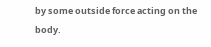by some outside force acting on the body.